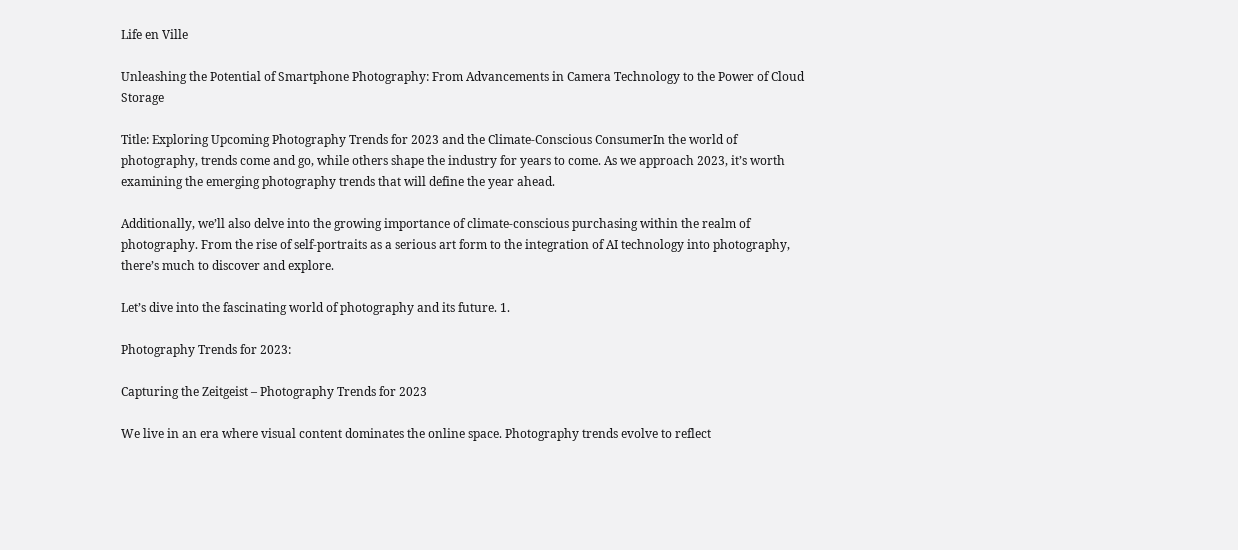Life en Ville

Unleashing the Potential of Smartphone Photography: From Advancements in Camera Technology to the Power of Cloud Storage

Title: Exploring Upcoming Photography Trends for 2023 and the Climate-Conscious ConsumerIn the world of photography, trends come and go, while others shape the industry for years to come. As we approach 2023, it’s worth examining the emerging photography trends that will define the year ahead.

Additionally, we’ll also delve into the growing importance of climate-conscious purchasing within the realm of photography. From the rise of self-portraits as a serious art form to the integration of AI technology into photography, there’s much to discover and explore.

Let’s dive into the fascinating world of photography and its future. 1.

Photography Trends for 2023:

Capturing the Zeitgeist – Photography Trends for 2023

We live in an era where visual content dominates the online space. Photography trends evolve to reflect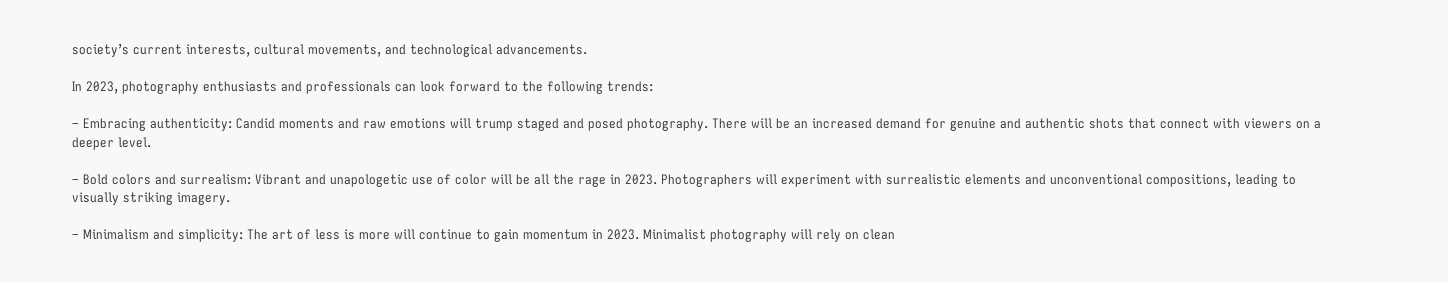society’s current interests, cultural movements, and technological advancements.

In 2023, photography enthusiasts and professionals can look forward to the following trends:

– Embracing authenticity: Candid moments and raw emotions will trump staged and posed photography. There will be an increased demand for genuine and authentic shots that connect with viewers on a deeper level.

– Bold colors and surrealism: Vibrant and unapologetic use of color will be all the rage in 2023. Photographers will experiment with surrealistic elements and unconventional compositions, leading to visually striking imagery.

– Minimalism and simplicity: The art of less is more will continue to gain momentum in 2023. Minimalist photography will rely on clean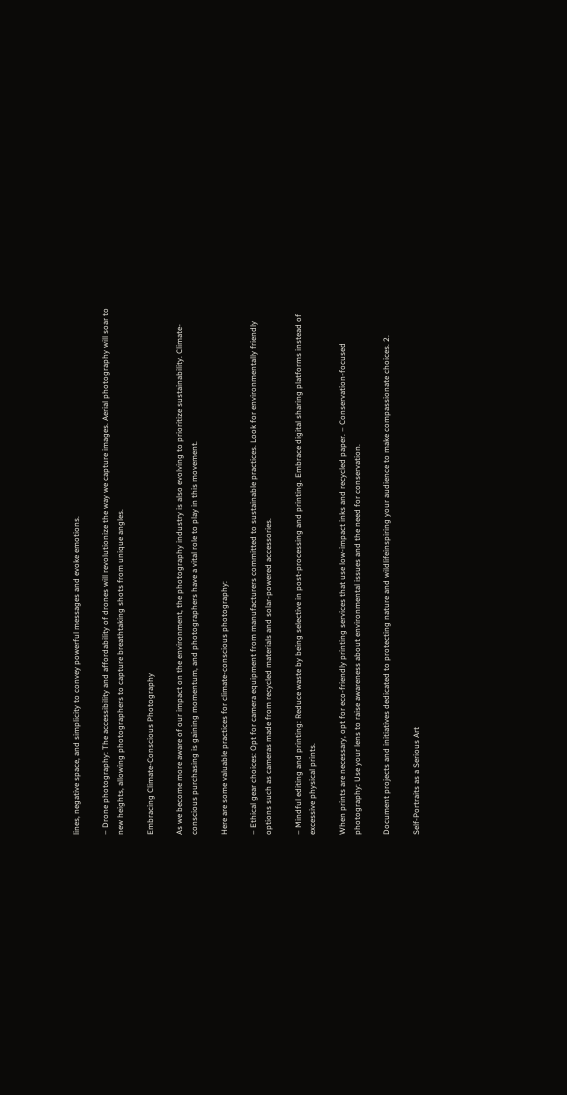lines, negative space, and simplicity to convey powerful messages and evoke emotions.

– Drone photography: The accessibility and affordability of drones will revolutionize the way we capture images. Aerial photography will soar to new heights, allowing photographers to capture breathtaking shots from unique angles.

Embracing Climate-Conscious Photography

As we become more aware of our impact on the environment, the photography industry is also evolving to prioritize sustainability. Climate-conscious purchasing is gaining momentum, and photographers have a vital role to play in this movement.

Here are some valuable practices for climate-conscious photography:

– Ethical gear choices: Opt for camera equipment from manufacturers committed to sustainable practices. Look for environmentally friendly options such as cameras made from recycled materials and solar-powered accessories.

– Mindful editing and printing: Reduce waste by being selective in post-processing and printing. Embrace digital sharing platforms instead of excessive physical prints.

When prints are necessary, opt for eco-friendly printing services that use low-impact inks and recycled paper. – Conservation-focused photography: Use your lens to raise awareness about environmental issues and the need for conservation.

Document projects and initiatives dedicated to protecting nature and wildlifeinspiring your audience to make compassionate choices. 2.

Self-Portraits as a Serious Art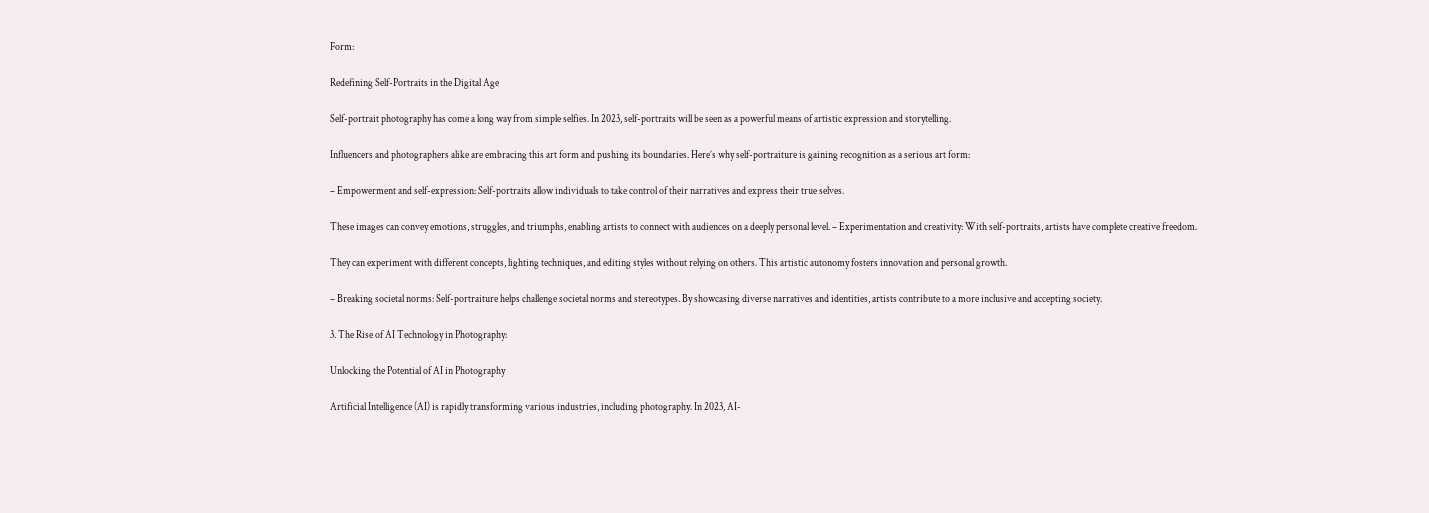Form:

Redefining Self-Portraits in the Digital Age

Self-portrait photography has come a long way from simple selfies. In 2023, self-portraits will be seen as a powerful means of artistic expression and storytelling.

Influencers and photographers alike are embracing this art form and pushing its boundaries. Here’s why self-portraiture is gaining recognition as a serious art form:

– Empowerment and self-expression: Self-portraits allow individuals to take control of their narratives and express their true selves.

These images can convey emotions, struggles, and triumphs, enabling artists to connect with audiences on a deeply personal level. – Experimentation and creativity: With self-portraits, artists have complete creative freedom.

They can experiment with different concepts, lighting techniques, and editing styles without relying on others. This artistic autonomy fosters innovation and personal growth.

– Breaking societal norms: Self-portraiture helps challenge societal norms and stereotypes. By showcasing diverse narratives and identities, artists contribute to a more inclusive and accepting society.

3. The Rise of AI Technology in Photography:

Unlocking the Potential of AI in Photography

Artificial Intelligence (AI) is rapidly transforming various industries, including photography. In 2023, AI-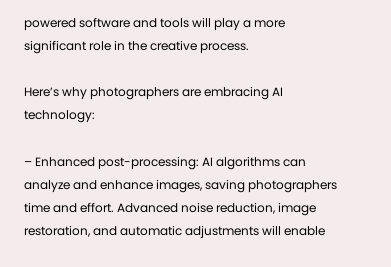powered software and tools will play a more significant role in the creative process.

Here’s why photographers are embracing AI technology:

– Enhanced post-processing: AI algorithms can analyze and enhance images, saving photographers time and effort. Advanced noise reduction, image restoration, and automatic adjustments will enable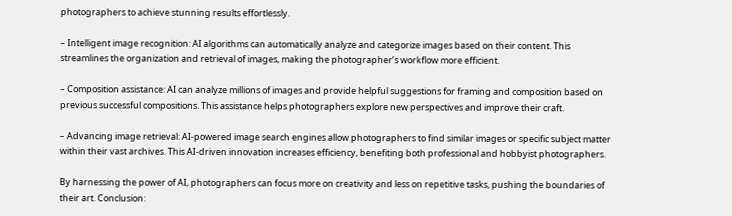photographers to achieve stunning results effortlessly.

– Intelligent image recognition: AI algorithms can automatically analyze and categorize images based on their content. This streamlines the organization and retrieval of images, making the photographer’s workflow more efficient.

– Composition assistance: AI can analyze millions of images and provide helpful suggestions for framing and composition based on previous successful compositions. This assistance helps photographers explore new perspectives and improve their craft.

– Advancing image retrieval: AI-powered image search engines allow photographers to find similar images or specific subject matter within their vast archives. This AI-driven innovation increases efficiency, benefiting both professional and hobbyist photographers.

By harnessing the power of AI, photographers can focus more on creativity and less on repetitive tasks, pushing the boundaries of their art. Conclusion: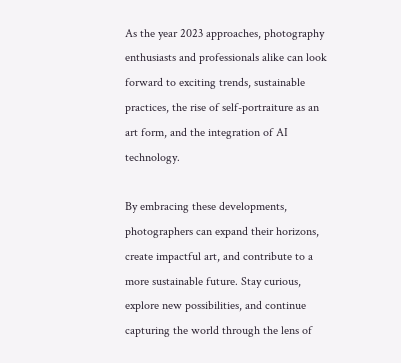As the year 2023 approaches, photography enthusiasts and professionals alike can look forward to exciting trends, sustainable practices, the rise of self-portraiture as an art form, and the integration of AI technology.

By embracing these developments, photographers can expand their horizons, create impactful art, and contribute to a more sustainable future. Stay curious, explore new possibilities, and continue capturing the world through the lens of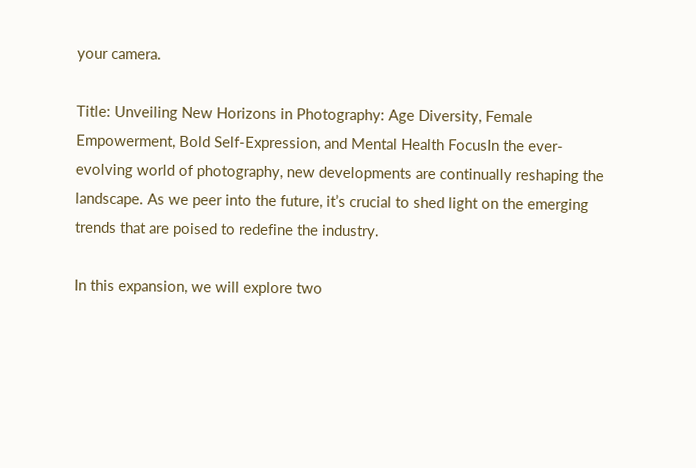your camera.

Title: Unveiling New Horizons in Photography: Age Diversity, Female Empowerment, Bold Self-Expression, and Mental Health FocusIn the ever-evolving world of photography, new developments are continually reshaping the landscape. As we peer into the future, it’s crucial to shed light on the emerging trends that are poised to redefine the industry.

In this expansion, we will explore two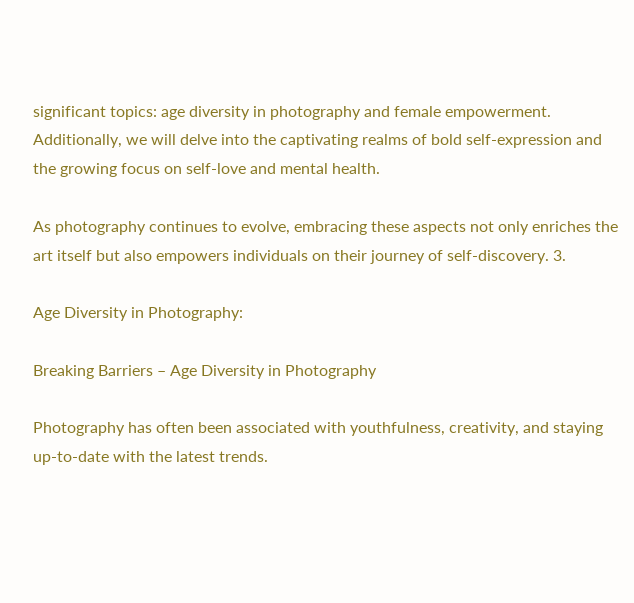significant topics: age diversity in photography and female empowerment. Additionally, we will delve into the captivating realms of bold self-expression and the growing focus on self-love and mental health.

As photography continues to evolve, embracing these aspects not only enriches the art itself but also empowers individuals on their journey of self-discovery. 3.

Age Diversity in Photography:

Breaking Barriers – Age Diversity in Photography

Photography has often been associated with youthfulness, creativity, and staying up-to-date with the latest trends.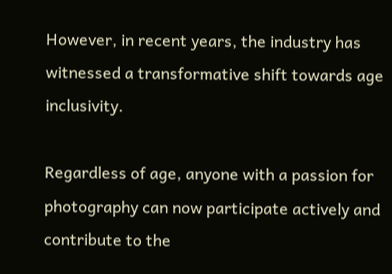However, in recent years, the industry has witnessed a transformative shift towards age inclusivity.

Regardless of age, anyone with a passion for photography can now participate actively and contribute to the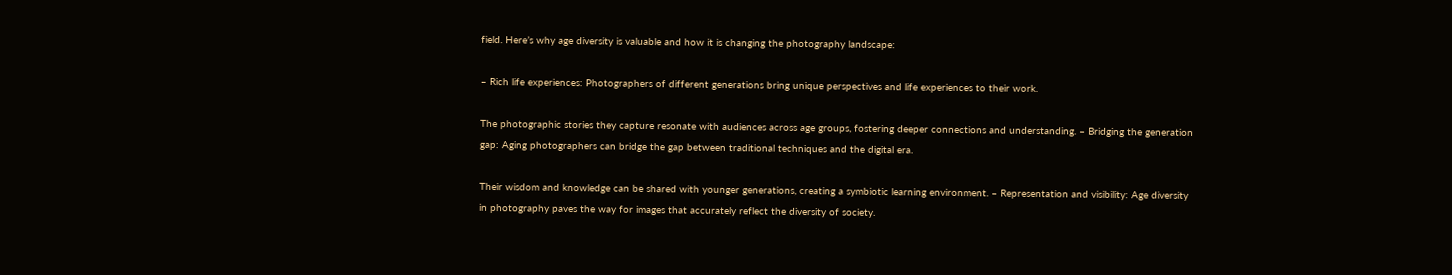field. Here’s why age diversity is valuable and how it is changing the photography landscape:

– Rich life experiences: Photographers of different generations bring unique perspectives and life experiences to their work.

The photographic stories they capture resonate with audiences across age groups, fostering deeper connections and understanding. – Bridging the generation gap: Aging photographers can bridge the gap between traditional techniques and the digital era.

Their wisdom and knowledge can be shared with younger generations, creating a symbiotic learning environment. – Representation and visibility: Age diversity in photography paves the way for images that accurately reflect the diversity of society.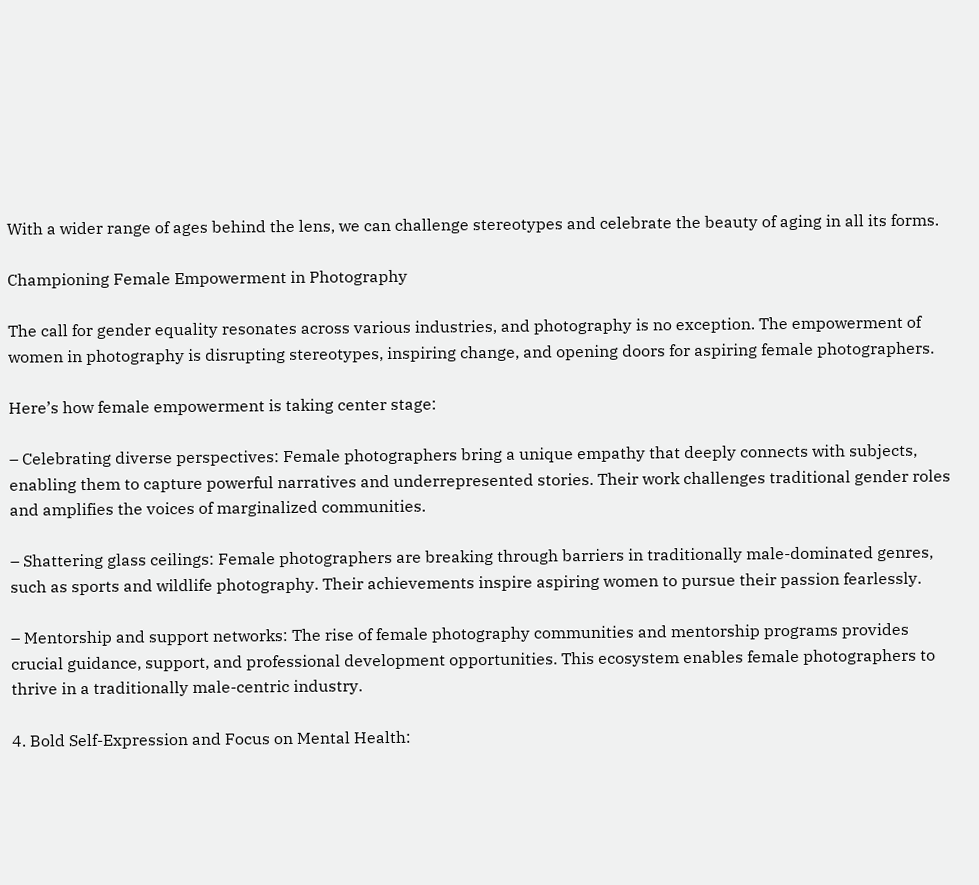With a wider range of ages behind the lens, we can challenge stereotypes and celebrate the beauty of aging in all its forms.

Championing Female Empowerment in Photography

The call for gender equality resonates across various industries, and photography is no exception. The empowerment of women in photography is disrupting stereotypes, inspiring change, and opening doors for aspiring female photographers.

Here’s how female empowerment is taking center stage:

– Celebrating diverse perspectives: Female photographers bring a unique empathy that deeply connects with subjects, enabling them to capture powerful narratives and underrepresented stories. Their work challenges traditional gender roles and amplifies the voices of marginalized communities.

– Shattering glass ceilings: Female photographers are breaking through barriers in traditionally male-dominated genres, such as sports and wildlife photography. Their achievements inspire aspiring women to pursue their passion fearlessly.

– Mentorship and support networks: The rise of female photography communities and mentorship programs provides crucial guidance, support, and professional development opportunities. This ecosystem enables female photographers to thrive in a traditionally male-centric industry.

4. Bold Self-Expression and Focus on Mental Health: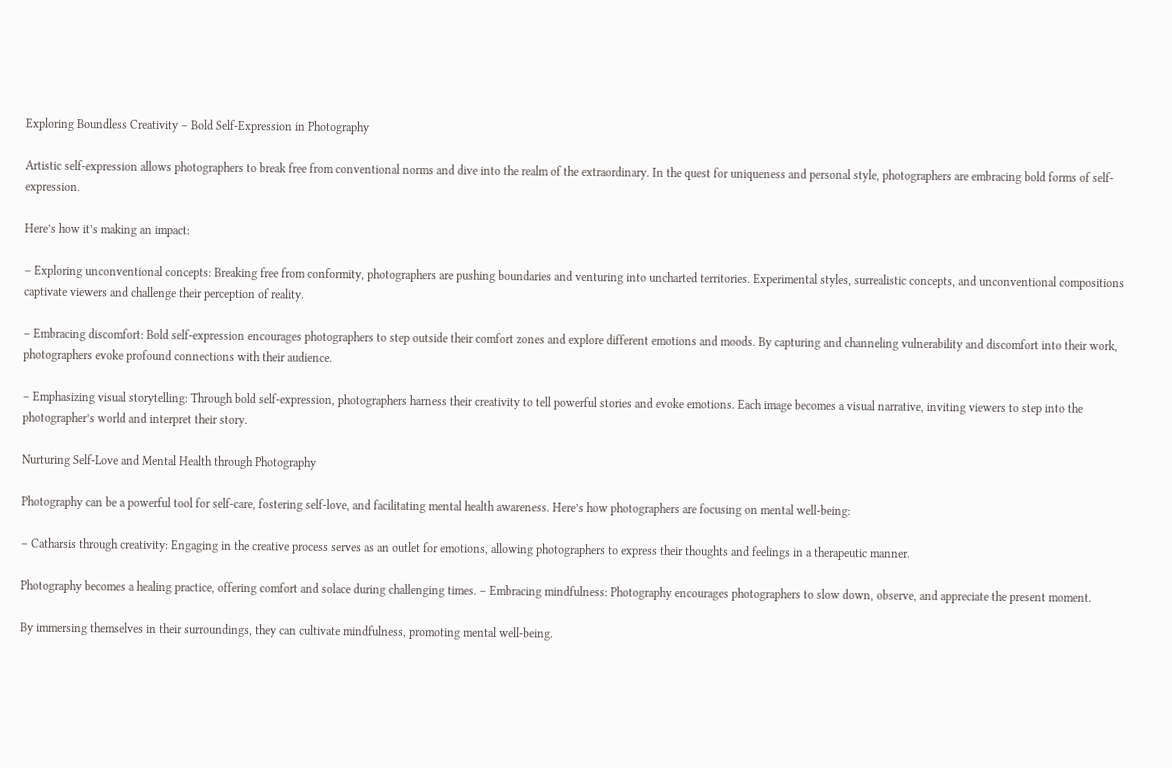Exploring Boundless Creativity – Bold Self-Expression in Photography

Artistic self-expression allows photographers to break free from conventional norms and dive into the realm of the extraordinary. In the quest for uniqueness and personal style, photographers are embracing bold forms of self-expression.

Here’s how it’s making an impact:

– Exploring unconventional concepts: Breaking free from conformity, photographers are pushing boundaries and venturing into uncharted territories. Experimental styles, surrealistic concepts, and unconventional compositions captivate viewers and challenge their perception of reality.

– Embracing discomfort: Bold self-expression encourages photographers to step outside their comfort zones and explore different emotions and moods. By capturing and channeling vulnerability and discomfort into their work, photographers evoke profound connections with their audience.

– Emphasizing visual storytelling: Through bold self-expression, photographers harness their creativity to tell powerful stories and evoke emotions. Each image becomes a visual narrative, inviting viewers to step into the photographer’s world and interpret their story.

Nurturing Self-Love and Mental Health through Photography

Photography can be a powerful tool for self-care, fostering self-love, and facilitating mental health awareness. Here’s how photographers are focusing on mental well-being:

– Catharsis through creativity: Engaging in the creative process serves as an outlet for emotions, allowing photographers to express their thoughts and feelings in a therapeutic manner.

Photography becomes a healing practice, offering comfort and solace during challenging times. – Embracing mindfulness: Photography encourages photographers to slow down, observe, and appreciate the present moment.

By immersing themselves in their surroundings, they can cultivate mindfulness, promoting mental well-being.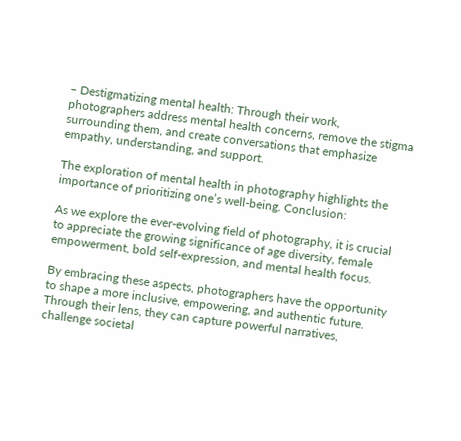– Destigmatizing mental health: Through their work, photographers address mental health concerns, remove the stigma surrounding them, and create conversations that emphasize empathy, understanding, and support.

The exploration of mental health in photography highlights the importance of prioritizing one’s well-being. Conclusion:

As we explore the ever-evolving field of photography, it is crucial to appreciate the growing significance of age diversity, female empowerment, bold self-expression, and mental health focus.

By embracing these aspects, photographers have the opportunity to shape a more inclusive, empowering, and authentic future. Through their lens, they can capture powerful narratives, challenge societal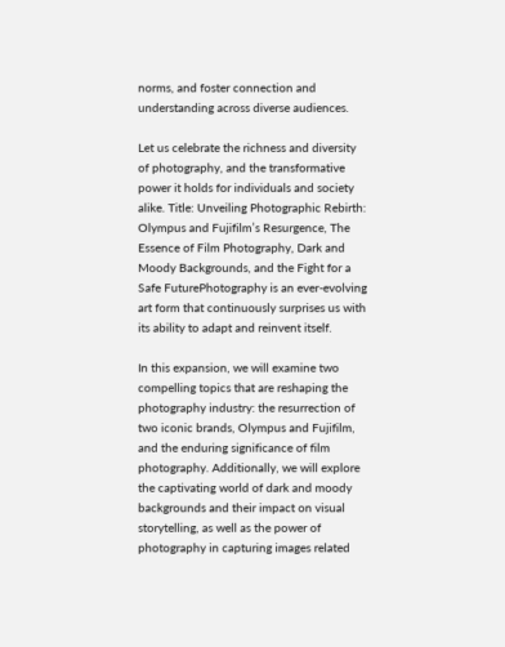norms, and foster connection and understanding across diverse audiences.

Let us celebrate the richness and diversity of photography, and the transformative power it holds for individuals and society alike. Title: Unveiling Photographic Rebirth: Olympus and Fujifilm’s Resurgence, The Essence of Film Photography, Dark and Moody Backgrounds, and the Fight for a Safe FuturePhotography is an ever-evolving art form that continuously surprises us with its ability to adapt and reinvent itself.

In this expansion, we will examine two compelling topics that are reshaping the photography industry: the resurrection of two iconic brands, Olympus and Fujifilm, and the enduring significance of film photography. Additionally, we will explore the captivating world of dark and moody backgrounds and their impact on visual storytelling, as well as the power of photography in capturing images related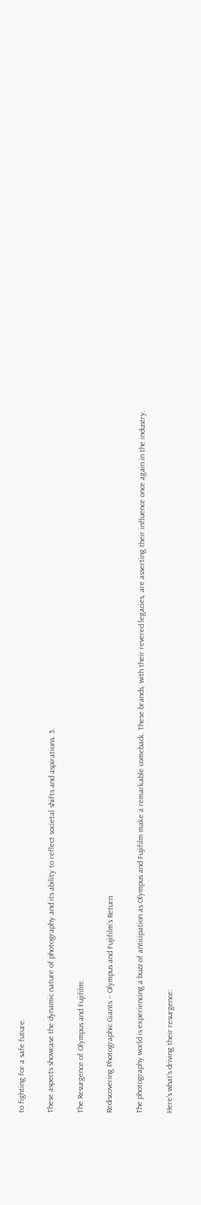to fighting for a safe future.

These aspects showcase the dynamic nature of photography and its ability to reflect societal shifts and aspirations. 5.

The Resurgence of Olympus and Fujifilm:

Rediscovering Photographic Giants – Olympus and Fujifilm’s Return

The photography world is experiencing a buzz of anticipation as Olympus and Fujifilm make a remarkable comeback. These brands, with their revered legacies, are asserting their influence once again in the industry.

Here’s what’s driving their resurgence: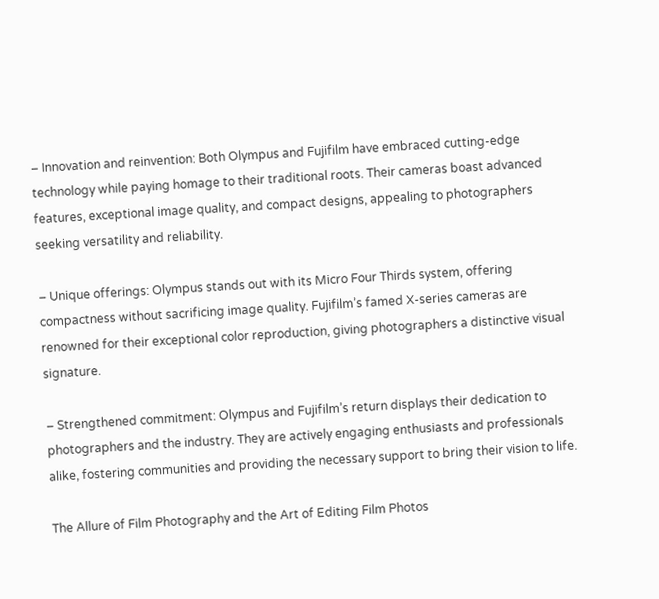– Innovation and reinvention: Both Olympus and Fujifilm have embraced cutting-edge technology while paying homage to their traditional roots. Their cameras boast advanced features, exceptional image quality, and compact designs, appealing to photographers seeking versatility and reliability.

– Unique offerings: Olympus stands out with its Micro Four Thirds system, offering compactness without sacrificing image quality. Fujifilm’s famed X-series cameras are renowned for their exceptional color reproduction, giving photographers a distinctive visual signature.

– Strengthened commitment: Olympus and Fujifilm’s return displays their dedication to photographers and the industry. They are actively engaging enthusiasts and professionals alike, fostering communities and providing the necessary support to bring their vision to life.

The Allure of Film Photography and the Art of Editing Film Photos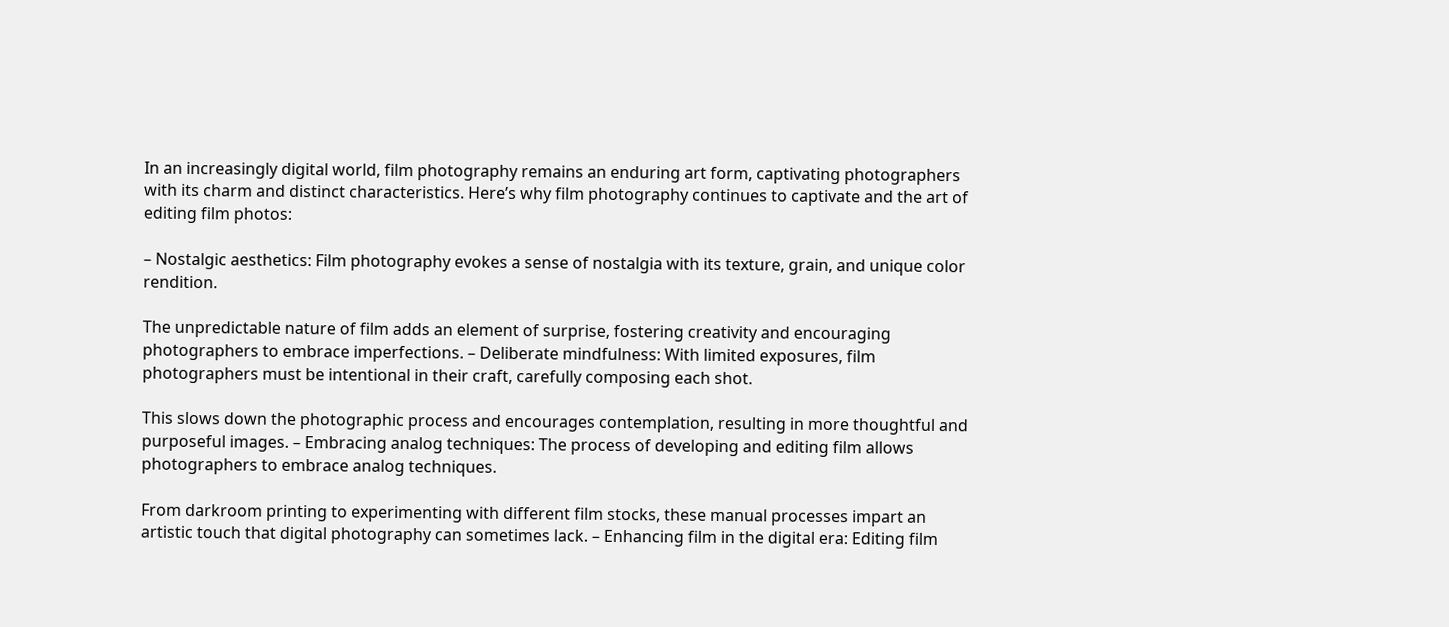In an increasingly digital world, film photography remains an enduring art form, captivating photographers with its charm and distinct characteristics. Here’s why film photography continues to captivate and the art of editing film photos:

– Nostalgic aesthetics: Film photography evokes a sense of nostalgia with its texture, grain, and unique color rendition.

The unpredictable nature of film adds an element of surprise, fostering creativity and encouraging photographers to embrace imperfections. – Deliberate mindfulness: With limited exposures, film photographers must be intentional in their craft, carefully composing each shot.

This slows down the photographic process and encourages contemplation, resulting in more thoughtful and purposeful images. – Embracing analog techniques: The process of developing and editing film allows photographers to embrace analog techniques.

From darkroom printing to experimenting with different film stocks, these manual processes impart an artistic touch that digital photography can sometimes lack. – Enhancing film in the digital era: Editing film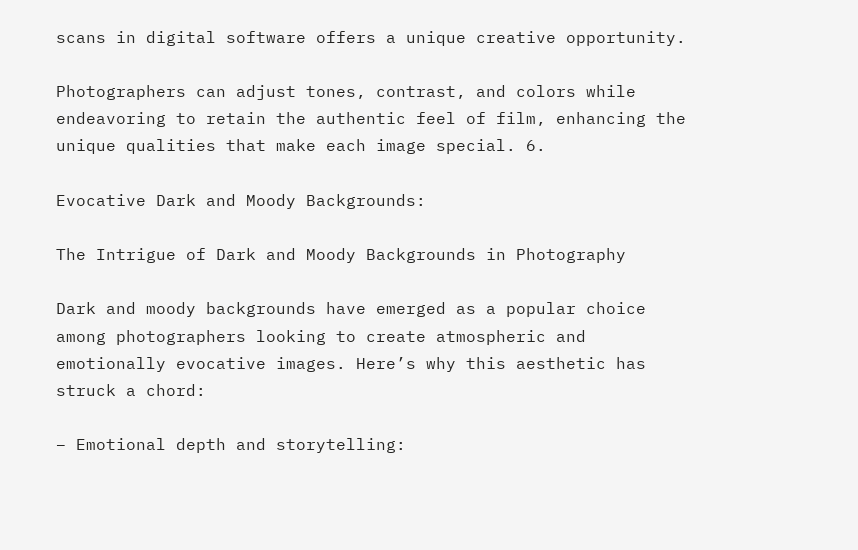scans in digital software offers a unique creative opportunity.

Photographers can adjust tones, contrast, and colors while endeavoring to retain the authentic feel of film, enhancing the unique qualities that make each image special. 6.

Evocative Dark and Moody Backgrounds:

The Intrigue of Dark and Moody Backgrounds in Photography

Dark and moody backgrounds have emerged as a popular choice among photographers looking to create atmospheric and emotionally evocative images. Here’s why this aesthetic has struck a chord:

– Emotional depth and storytelling: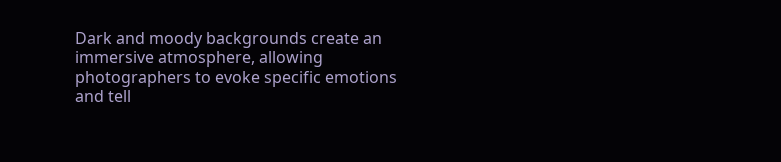Dark and moody backgrounds create an immersive atmosphere, allowing photographers to evoke specific emotions and tell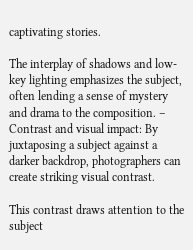captivating stories.

The interplay of shadows and low-key lighting emphasizes the subject, often lending a sense of mystery and drama to the composition. – Contrast and visual impact: By juxtaposing a subject against a darker backdrop, photographers can create striking visual contrast.

This contrast draws attention to the subject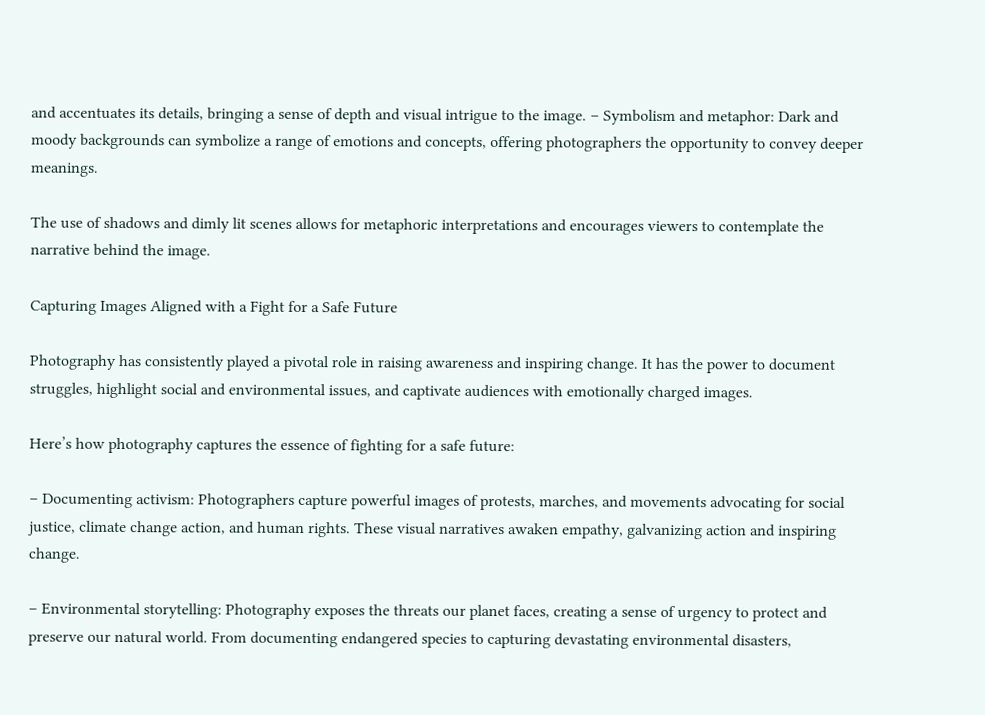and accentuates its details, bringing a sense of depth and visual intrigue to the image. – Symbolism and metaphor: Dark and moody backgrounds can symbolize a range of emotions and concepts, offering photographers the opportunity to convey deeper meanings.

The use of shadows and dimly lit scenes allows for metaphoric interpretations and encourages viewers to contemplate the narrative behind the image.

Capturing Images Aligned with a Fight for a Safe Future

Photography has consistently played a pivotal role in raising awareness and inspiring change. It has the power to document struggles, highlight social and environmental issues, and captivate audiences with emotionally charged images.

Here’s how photography captures the essence of fighting for a safe future:

– Documenting activism: Photographers capture powerful images of protests, marches, and movements advocating for social justice, climate change action, and human rights. These visual narratives awaken empathy, galvanizing action and inspiring change.

– Environmental storytelling: Photography exposes the threats our planet faces, creating a sense of urgency to protect and preserve our natural world. From documenting endangered species to capturing devastating environmental disasters,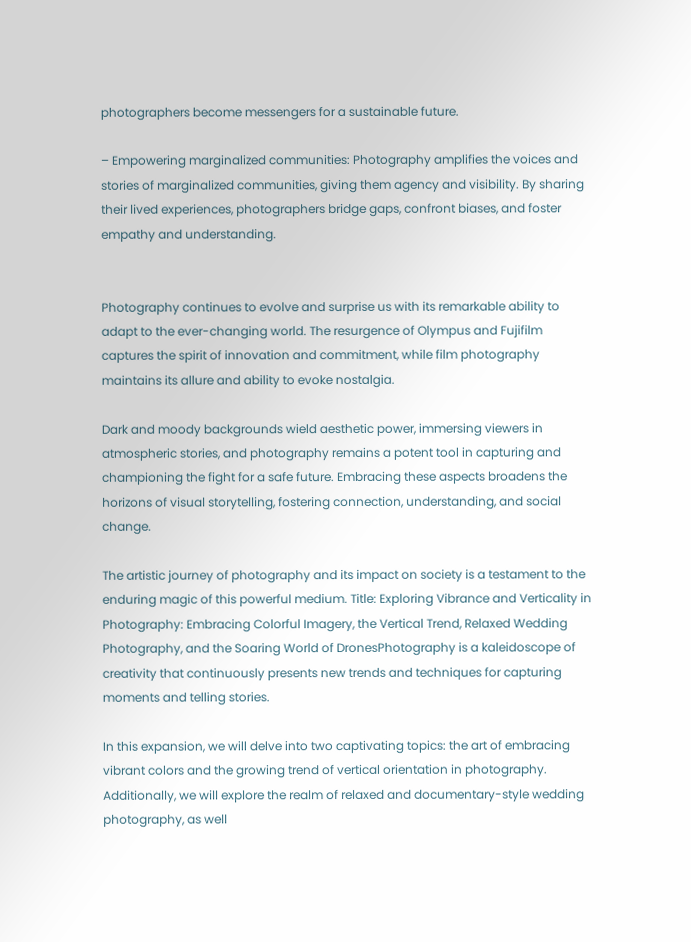photographers become messengers for a sustainable future.

– Empowering marginalized communities: Photography amplifies the voices and stories of marginalized communities, giving them agency and visibility. By sharing their lived experiences, photographers bridge gaps, confront biases, and foster empathy and understanding.


Photography continues to evolve and surprise us with its remarkable ability to adapt to the ever-changing world. The resurgence of Olympus and Fujifilm captures the spirit of innovation and commitment, while film photography maintains its allure and ability to evoke nostalgia.

Dark and moody backgrounds wield aesthetic power, immersing viewers in atmospheric stories, and photography remains a potent tool in capturing and championing the fight for a safe future. Embracing these aspects broadens the horizons of visual storytelling, fostering connection, understanding, and social change.

The artistic journey of photography and its impact on society is a testament to the enduring magic of this powerful medium. Title: Exploring Vibrance and Verticality in Photography: Embracing Colorful Imagery, the Vertical Trend, Relaxed Wedding Photography, and the Soaring World of DronesPhotography is a kaleidoscope of creativity that continuously presents new trends and techniques for capturing moments and telling stories.

In this expansion, we will delve into two captivating topics: the art of embracing vibrant colors and the growing trend of vertical orientation in photography. Additionally, we will explore the realm of relaxed and documentary-style wedding photography, as well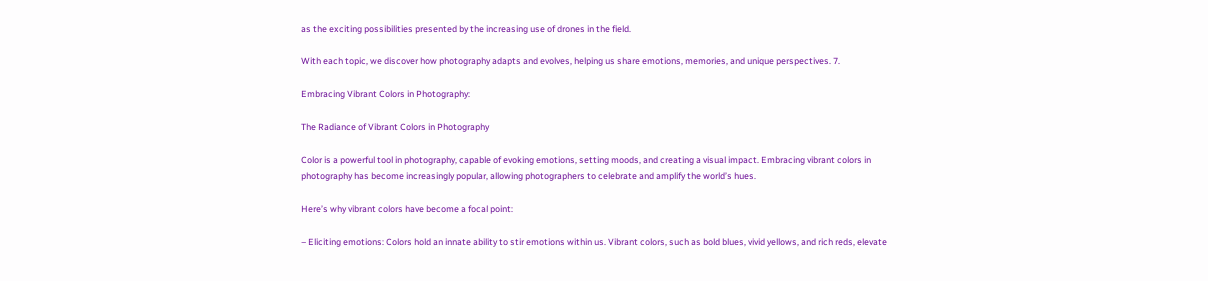as the exciting possibilities presented by the increasing use of drones in the field.

With each topic, we discover how photography adapts and evolves, helping us share emotions, memories, and unique perspectives. 7.

Embracing Vibrant Colors in Photography:

The Radiance of Vibrant Colors in Photography

Color is a powerful tool in photography, capable of evoking emotions, setting moods, and creating a visual impact. Embracing vibrant colors in photography has become increasingly popular, allowing photographers to celebrate and amplify the world’s hues.

Here’s why vibrant colors have become a focal point:

– Eliciting emotions: Colors hold an innate ability to stir emotions within us. Vibrant colors, such as bold blues, vivid yellows, and rich reds, elevate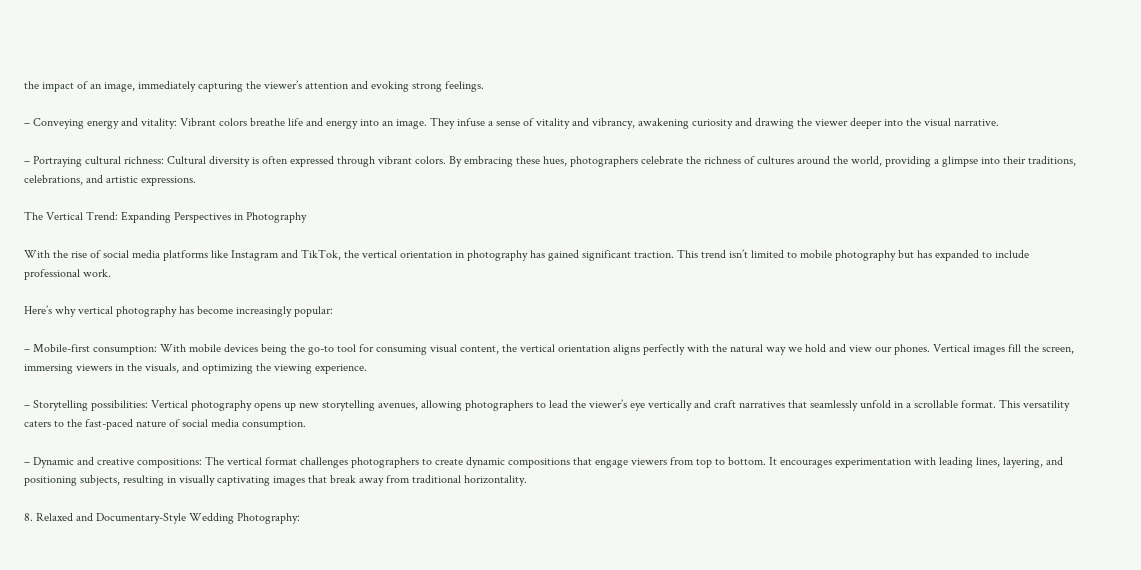the impact of an image, immediately capturing the viewer’s attention and evoking strong feelings.

– Conveying energy and vitality: Vibrant colors breathe life and energy into an image. They infuse a sense of vitality and vibrancy, awakening curiosity and drawing the viewer deeper into the visual narrative.

– Portraying cultural richness: Cultural diversity is often expressed through vibrant colors. By embracing these hues, photographers celebrate the richness of cultures around the world, providing a glimpse into their traditions, celebrations, and artistic expressions.

The Vertical Trend: Expanding Perspectives in Photography

With the rise of social media platforms like Instagram and TikTok, the vertical orientation in photography has gained significant traction. This trend isn’t limited to mobile photography but has expanded to include professional work.

Here’s why vertical photography has become increasingly popular:

– Mobile-first consumption: With mobile devices being the go-to tool for consuming visual content, the vertical orientation aligns perfectly with the natural way we hold and view our phones. Vertical images fill the screen, immersing viewers in the visuals, and optimizing the viewing experience.

– Storytelling possibilities: Vertical photography opens up new storytelling avenues, allowing photographers to lead the viewer’s eye vertically and craft narratives that seamlessly unfold in a scrollable format. This versatility caters to the fast-paced nature of social media consumption.

– Dynamic and creative compositions: The vertical format challenges photographers to create dynamic compositions that engage viewers from top to bottom. It encourages experimentation with leading lines, layering, and positioning subjects, resulting in visually captivating images that break away from traditional horizontality.

8. Relaxed and Documentary-Style Wedding Photography: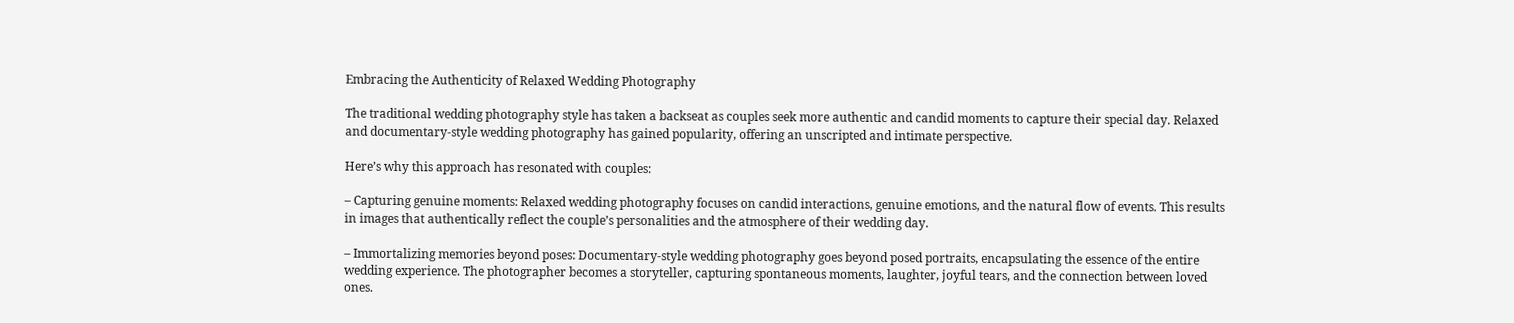Embracing the Authenticity of Relaxed Wedding Photography

The traditional wedding photography style has taken a backseat as couples seek more authentic and candid moments to capture their special day. Relaxed and documentary-style wedding photography has gained popularity, offering an unscripted and intimate perspective.

Here’s why this approach has resonated with couples:

– Capturing genuine moments: Relaxed wedding photography focuses on candid interactions, genuine emotions, and the natural flow of events. This results in images that authentically reflect the couple’s personalities and the atmosphere of their wedding day.

– Immortalizing memories beyond poses: Documentary-style wedding photography goes beyond posed portraits, encapsulating the essence of the entire wedding experience. The photographer becomes a storyteller, capturing spontaneous moments, laughter, joyful tears, and the connection between loved ones.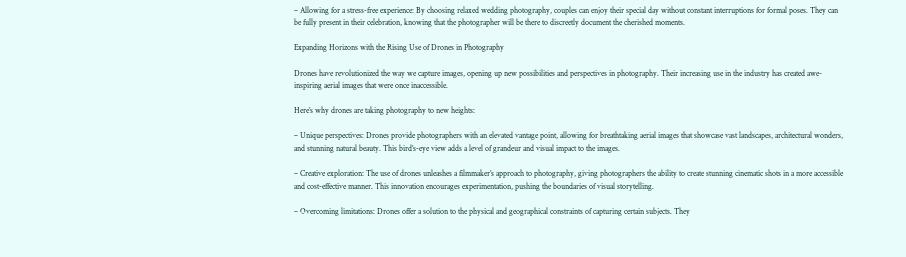– Allowing for a stress-free experience: By choosing relaxed wedding photography, couples can enjoy their special day without constant interruptions for formal poses. They can be fully present in their celebration, knowing that the photographer will be there to discreetly document the cherished moments.

Expanding Horizons with the Rising Use of Drones in Photography

Drones have revolutionized the way we capture images, opening up new possibilities and perspectives in photography. Their increasing use in the industry has created awe-inspiring aerial images that were once inaccessible.

Here’s why drones are taking photography to new heights:

– Unique perspectives: Drones provide photographers with an elevated vantage point, allowing for breathtaking aerial images that showcase vast landscapes, architectural wonders, and stunning natural beauty. This bird’s-eye view adds a level of grandeur and visual impact to the images.

– Creative exploration: The use of drones unleashes a filmmaker’s approach to photography, giving photographers the ability to create stunning cinematic shots in a more accessible and cost-effective manner. This innovation encourages experimentation, pushing the boundaries of visual storytelling.

– Overcoming limitations: Drones offer a solution to the physical and geographical constraints of capturing certain subjects. They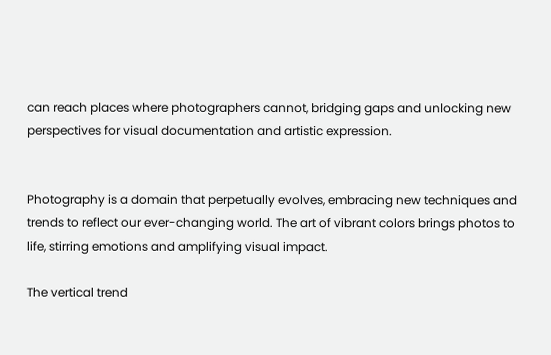can reach places where photographers cannot, bridging gaps and unlocking new perspectives for visual documentation and artistic expression.


Photography is a domain that perpetually evolves, embracing new techniques and trends to reflect our ever-changing world. The art of vibrant colors brings photos to life, stirring emotions and amplifying visual impact.

The vertical trend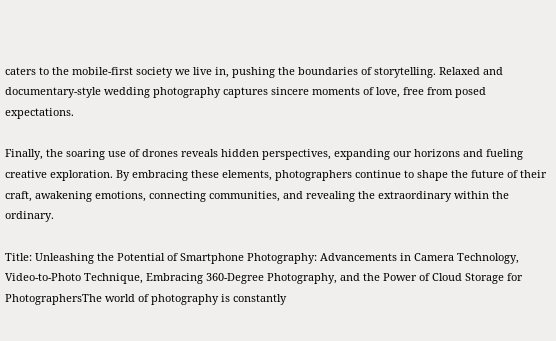caters to the mobile-first society we live in, pushing the boundaries of storytelling. Relaxed and documentary-style wedding photography captures sincere moments of love, free from posed expectations.

Finally, the soaring use of drones reveals hidden perspectives, expanding our horizons and fueling creative exploration. By embracing these elements, photographers continue to shape the future of their craft, awakening emotions, connecting communities, and revealing the extraordinary within the ordinary.

Title: Unleashing the Potential of Smartphone Photography: Advancements in Camera Technology, Video-to-Photo Technique, Embracing 360-Degree Photography, and the Power of Cloud Storage for PhotographersThe world of photography is constantly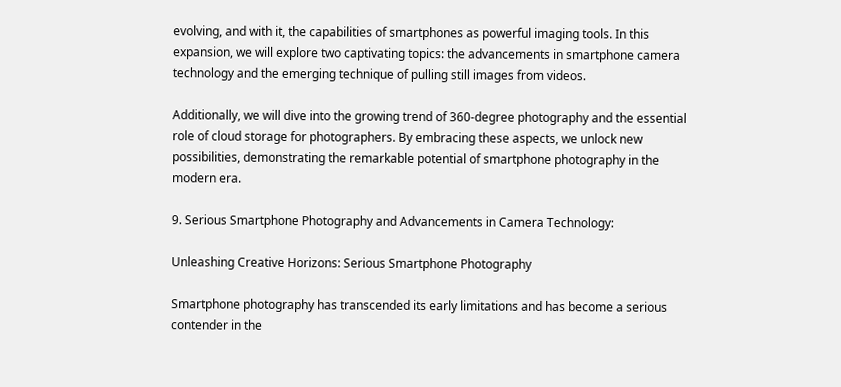evolving, and with it, the capabilities of smartphones as powerful imaging tools. In this expansion, we will explore two captivating topics: the advancements in smartphone camera technology and the emerging technique of pulling still images from videos.

Additionally, we will dive into the growing trend of 360-degree photography and the essential role of cloud storage for photographers. By embracing these aspects, we unlock new possibilities, demonstrating the remarkable potential of smartphone photography in the modern era.

9. Serious Smartphone Photography and Advancements in Camera Technology:

Unleashing Creative Horizons: Serious Smartphone Photography

Smartphone photography has transcended its early limitations and has become a serious contender in the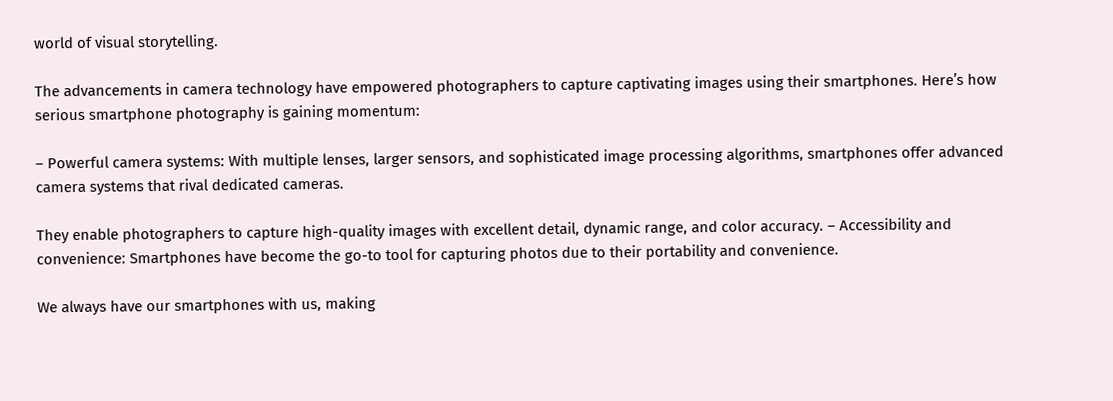world of visual storytelling.

The advancements in camera technology have empowered photographers to capture captivating images using their smartphones. Here’s how serious smartphone photography is gaining momentum:

– Powerful camera systems: With multiple lenses, larger sensors, and sophisticated image processing algorithms, smartphones offer advanced camera systems that rival dedicated cameras.

They enable photographers to capture high-quality images with excellent detail, dynamic range, and color accuracy. – Accessibility and convenience: Smartphones have become the go-to tool for capturing photos due to their portability and convenience.

We always have our smartphones with us, making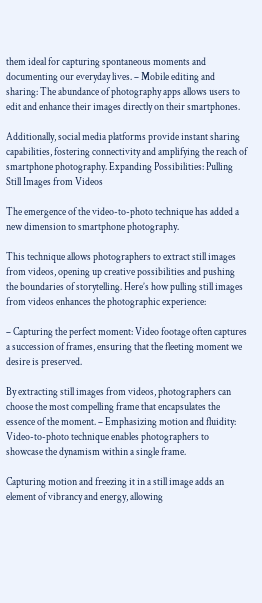them ideal for capturing spontaneous moments and documenting our everyday lives. – Mobile editing and sharing: The abundance of photography apps allows users to edit and enhance their images directly on their smartphones.

Additionally, social media platforms provide instant sharing capabilities, fostering connectivity and amplifying the reach of smartphone photography. Expanding Possibilities: Pulling Still Images from Videos

The emergence of the video-to-photo technique has added a new dimension to smartphone photography.

This technique allows photographers to extract still images from videos, opening up creative possibilities and pushing the boundaries of storytelling. Here’s how pulling still images from videos enhances the photographic experience:

– Capturing the perfect moment: Video footage often captures a succession of frames, ensuring that the fleeting moment we desire is preserved.

By extracting still images from videos, photographers can choose the most compelling frame that encapsulates the essence of the moment. – Emphasizing motion and fluidity: Video-to-photo technique enables photographers to showcase the dynamism within a single frame.

Capturing motion and freezing it in a still image adds an element of vibrancy and energy, allowing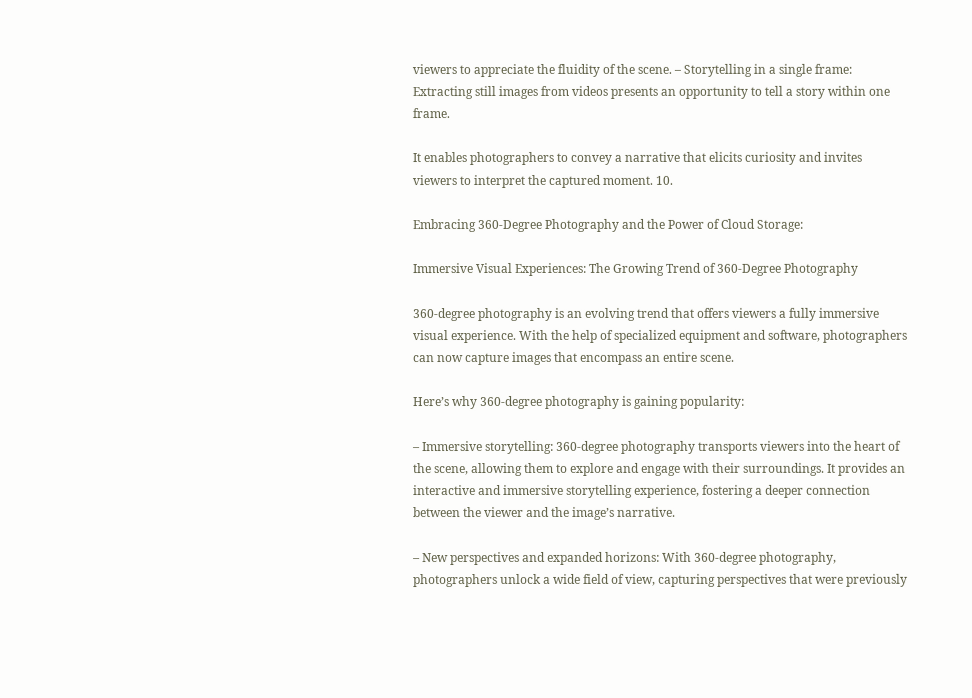viewers to appreciate the fluidity of the scene. – Storytelling in a single frame: Extracting still images from videos presents an opportunity to tell a story within one frame.

It enables photographers to convey a narrative that elicits curiosity and invites viewers to interpret the captured moment. 10.

Embracing 360-Degree Photography and the Power of Cloud Storage:

Immersive Visual Experiences: The Growing Trend of 360-Degree Photography

360-degree photography is an evolving trend that offers viewers a fully immersive visual experience. With the help of specialized equipment and software, photographers can now capture images that encompass an entire scene.

Here’s why 360-degree photography is gaining popularity:

– Immersive storytelling: 360-degree photography transports viewers into the heart of the scene, allowing them to explore and engage with their surroundings. It provides an interactive and immersive storytelling experience, fostering a deeper connection between the viewer and the image’s narrative.

– New perspectives and expanded horizons: With 360-degree photography, photographers unlock a wide field of view, capturing perspectives that were previously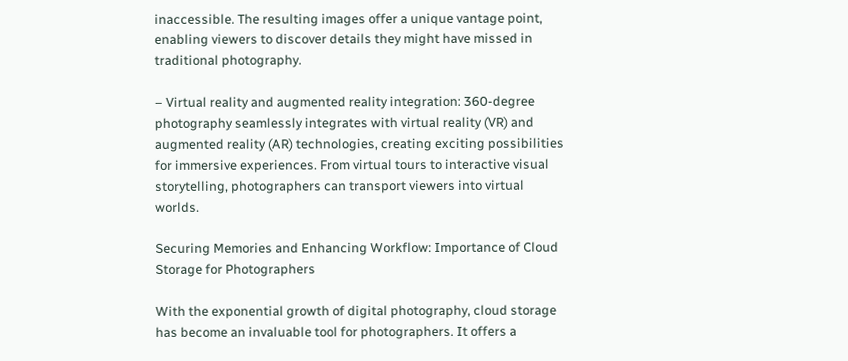inaccessible. The resulting images offer a unique vantage point, enabling viewers to discover details they might have missed in traditional photography.

– Virtual reality and augmented reality integration: 360-degree photography seamlessly integrates with virtual reality (VR) and augmented reality (AR) technologies, creating exciting possibilities for immersive experiences. From virtual tours to interactive visual storytelling, photographers can transport viewers into virtual worlds.

Securing Memories and Enhancing Workflow: Importance of Cloud Storage for Photographers

With the exponential growth of digital photography, cloud storage has become an invaluable tool for photographers. It offers a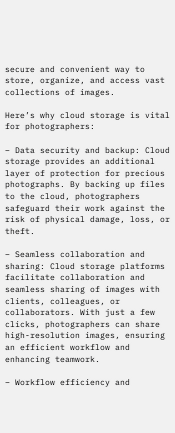secure and convenient way to store, organize, and access vast collections of images.

Here’s why cloud storage is vital for photographers:

– Data security and backup: Cloud storage provides an additional layer of protection for precious photographs. By backing up files to the cloud, photographers safeguard their work against the risk of physical damage, loss, or theft.

– Seamless collaboration and sharing: Cloud storage platforms facilitate collaboration and seamless sharing of images with clients, colleagues, or collaborators. With just a few clicks, photographers can share high-resolution images, ensuring an efficient workflow and enhancing teamwork.

– Workflow efficiency and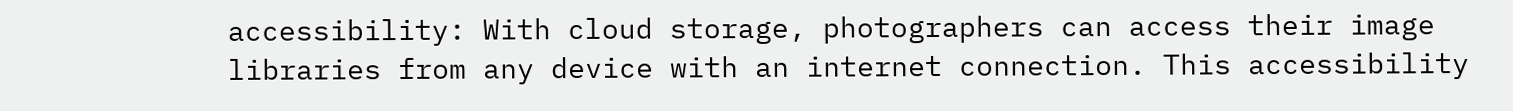accessibility: With cloud storage, photographers can access their image libraries from any device with an internet connection. This accessibility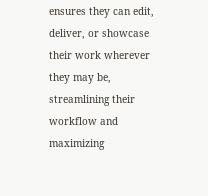ensures they can edit, deliver, or showcase their work wherever they may be, streamlining their workflow and maximizing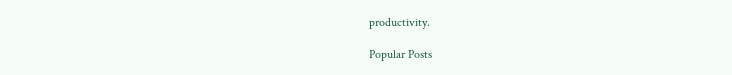productivity.

Popular Posts